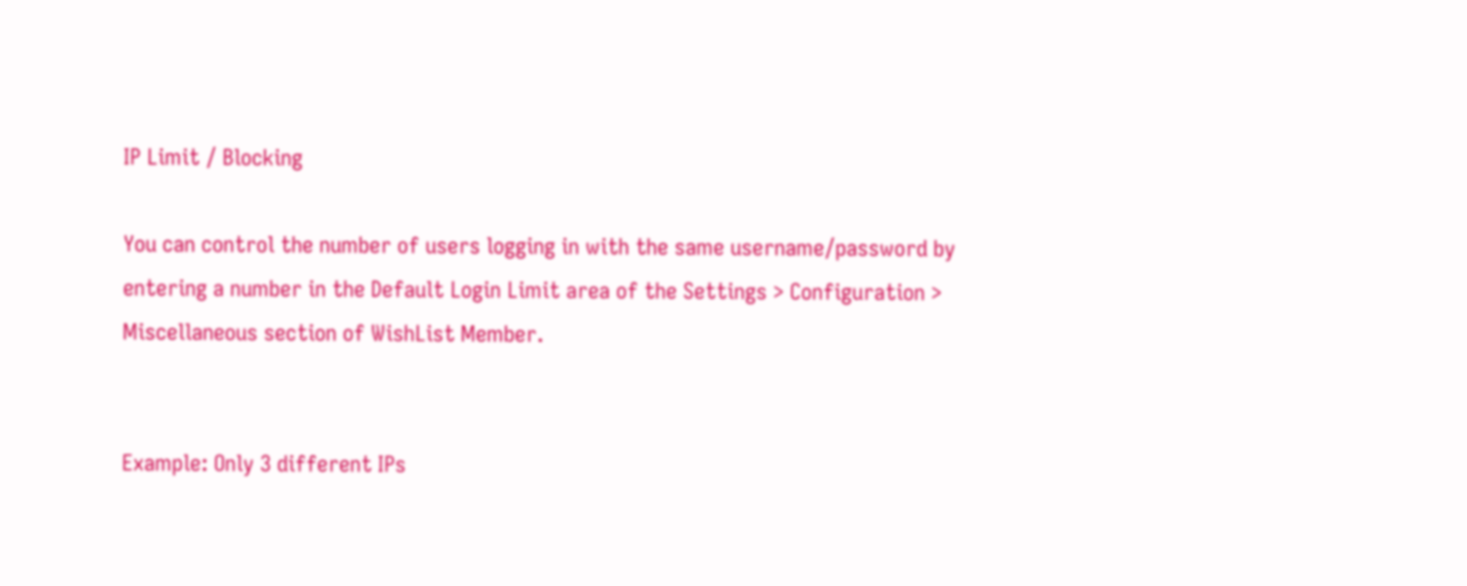IP Limit / Blocking

You can control the number of users logging in with the same username/password by entering a number in the Default Login Limit area of the Settings > Configuration > Miscellaneous section of WishList Member.


Example: Only 3 different IPs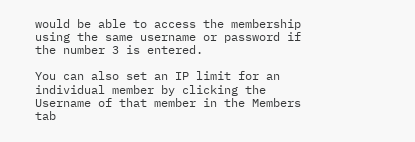would be able to access the membership using the same username or password if the number 3 is entered.

You can also set an IP limit for an individual member by clicking the Username of that member in the Members tab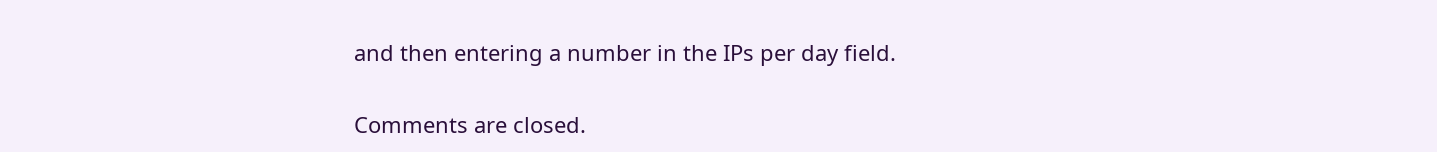and then entering a number in the IPs per day field.


Comments are closed.